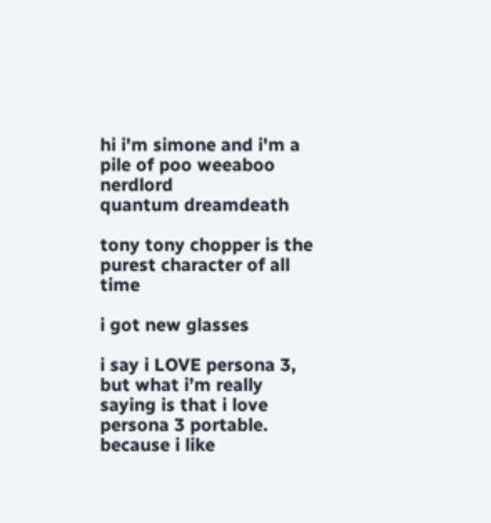hi i'm simone and i'm a pile of poo weeaboo nerdlord
quantum dreamdeath

tony tony chopper is the purest character of all time

i got new glasses

i say i LOVE persona 3, but what i’m really saying is that i love persona 3 portable. because i like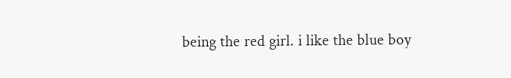being the red girl. i like the blue boy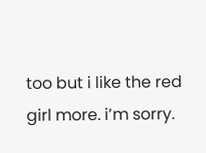too but i like the red girl more. i’m sorry.